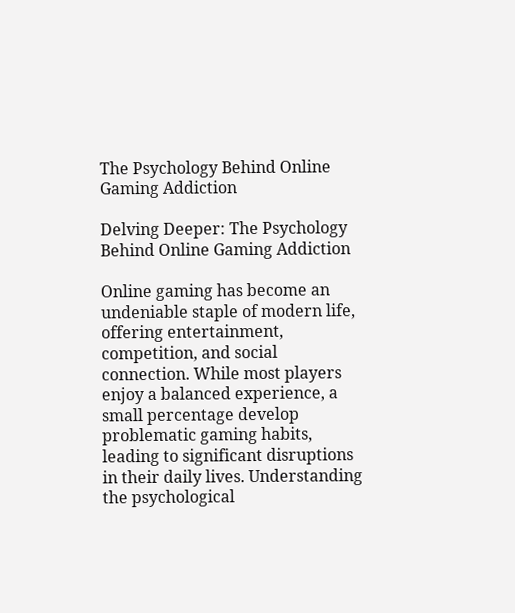The Psychology Behind Online Gaming Addiction

Delving Deeper: The Psychology Behind Online Gaming Addiction

Online gaming has become an undeniable staple of modern life, offering entertainment, competition, and social connection. While most players enjoy a balanced experience, a small percentage develop problematic gaming habits, leading to significant disruptions in their daily lives. Understanding the psychological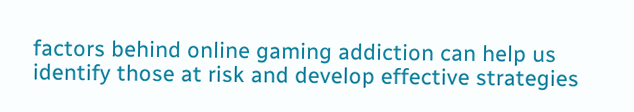factors behind online gaming addiction can help us identify those at risk and develop effective strategies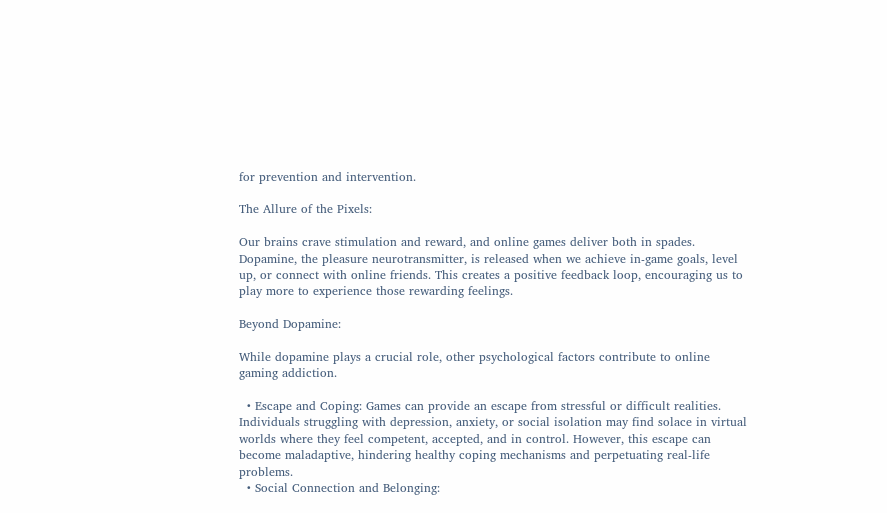for prevention and intervention.

The Allure of the Pixels:

Our brains crave stimulation and reward, and online games deliver both in spades. Dopamine, the pleasure neurotransmitter, is released when we achieve in-game goals, level up, or connect with online friends. This creates a positive feedback loop, encouraging us to play more to experience those rewarding feelings.

Beyond Dopamine:

While dopamine plays a crucial role, other psychological factors contribute to online gaming addiction.

  • Escape and Coping: Games can provide an escape from stressful or difficult realities. Individuals struggling with depression, anxiety, or social isolation may find solace in virtual worlds where they feel competent, accepted, and in control. However, this escape can become maladaptive, hindering healthy coping mechanisms and perpetuating real-life problems.
  • Social Connection and Belonging: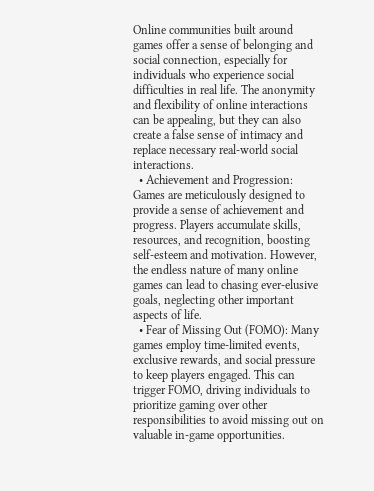Online communities built around games offer a sense of belonging and social connection, especially for individuals who experience social difficulties in real life. The anonymity and flexibility of online interactions can be appealing, but they can also create a false sense of intimacy and replace necessary real-world social interactions.
  • Achievement and Progression: Games are meticulously designed to provide a sense of achievement and progress. Players accumulate skills, resources, and recognition, boosting self-esteem and motivation. However, the endless nature of many online games can lead to chasing ever-elusive goals, neglecting other important aspects of life.
  • Fear of Missing Out (FOMO): Many games employ time-limited events, exclusive rewards, and social pressure to keep players engaged. This can trigger FOMO, driving individuals to prioritize gaming over other responsibilities to avoid missing out on valuable in-game opportunities.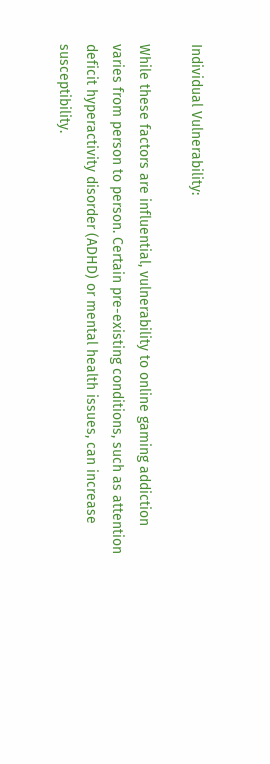Individual Vulnerability:

While these factors are influential, vulnerability to online gaming addiction varies from person to person. Certain pre-existing conditions, such as attention deficit hyperactivity disorder (ADHD) or mental health issues, can increase susceptibility.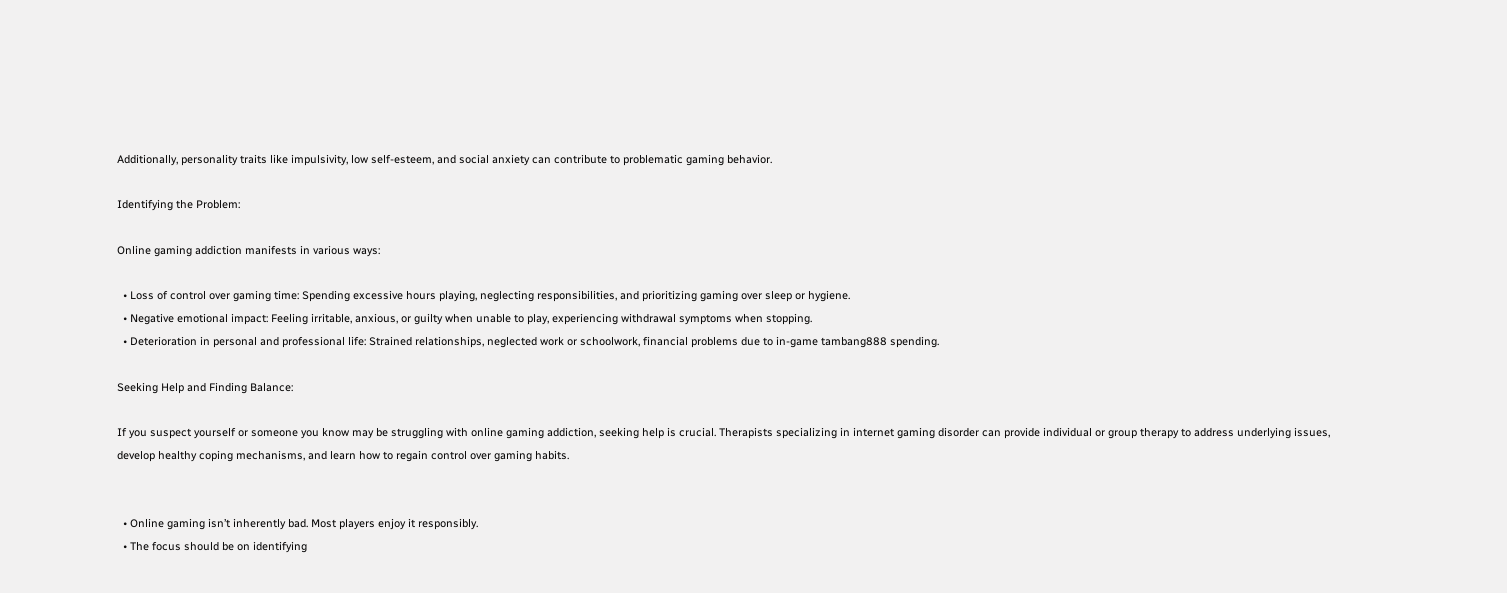Additionally, personality traits like impulsivity, low self-esteem, and social anxiety can contribute to problematic gaming behavior.

Identifying the Problem:

Online gaming addiction manifests in various ways:

  • Loss of control over gaming time: Spending excessive hours playing, neglecting responsibilities, and prioritizing gaming over sleep or hygiene.
  • Negative emotional impact: Feeling irritable, anxious, or guilty when unable to play, experiencing withdrawal symptoms when stopping.
  • Deterioration in personal and professional life: Strained relationships, neglected work or schoolwork, financial problems due to in-game tambang888 spending.

Seeking Help and Finding Balance:

If you suspect yourself or someone you know may be struggling with online gaming addiction, seeking help is crucial. Therapists specializing in internet gaming disorder can provide individual or group therapy to address underlying issues, develop healthy coping mechanisms, and learn how to regain control over gaming habits.


  • Online gaming isn’t inherently bad. Most players enjoy it responsibly.
  • The focus should be on identifying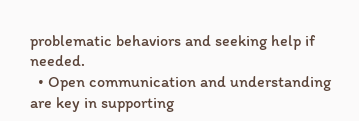problematic behaviors and seeking help if needed.
  • Open communication and understanding are key in supporting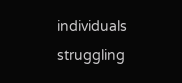individuals struggling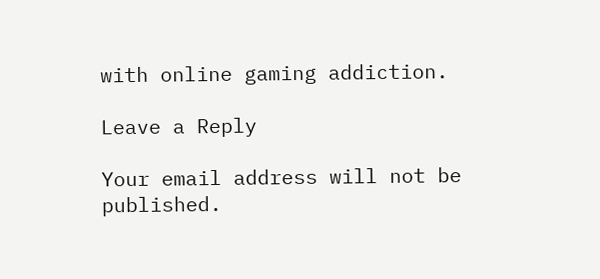with online gaming addiction.

Leave a Reply

Your email address will not be published.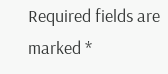Required fields are marked *